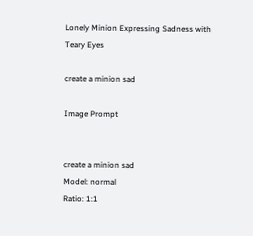Lonely Minion Expressing Sadness with Teary Eyes

create a minion sad

Image Prompt


create a minion sad
Model: normal
Ratio: 1:1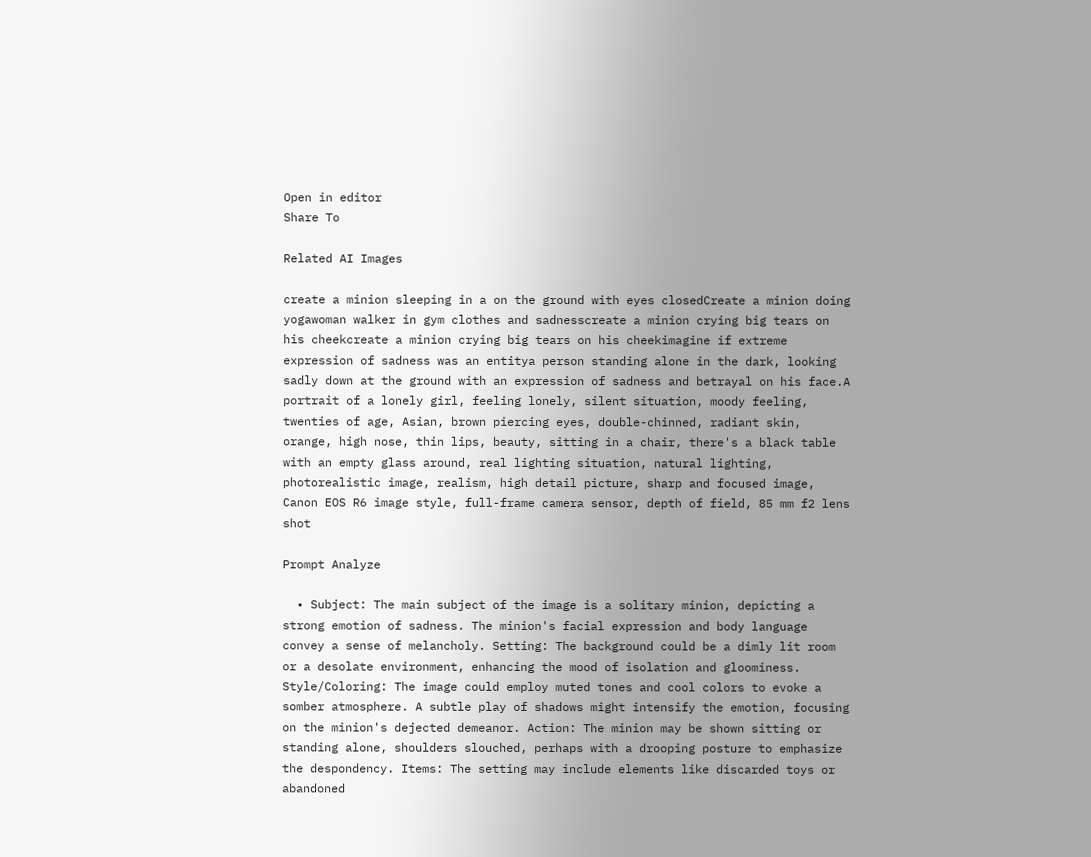Open in editor
Share To

Related AI Images

create a minion sleeping in a on the ground with eyes closedCreate a minion doing yogawoman walker in gym clothes and sadnesscreate a minion crying big tears on his cheekcreate a minion crying big tears on his cheekimagine if extreme expression of sadness was an entitya person standing alone in the dark, looking sadly down at the ground with an expression of sadness and betrayal on his face.A portrait of a lonely girl, feeling lonely, silent situation, moody feeling, twenties of age, Asian, brown piercing eyes, double-chinned, radiant skin, orange, high nose, thin lips, beauty, sitting in a chair, there's a black table with an empty glass around, real lighting situation, natural lighting, photorealistic image, realism, high detail picture, sharp and focused image, Canon EOS R6 image style, full-frame camera sensor, depth of field, 85 mm f2 lens shot

Prompt Analyze

  • Subject: The main subject of the image is a solitary minion, depicting a strong emotion of sadness. The minion's facial expression and body language convey a sense of melancholy. Setting: The background could be a dimly lit room or a desolate environment, enhancing the mood of isolation and gloominess. Style/Coloring: The image could employ muted tones and cool colors to evoke a somber atmosphere. A subtle play of shadows might intensify the emotion, focusing on the minion's dejected demeanor. Action: The minion may be shown sitting or standing alone, shoulders slouched, perhaps with a drooping posture to emphasize the despondency. Items: The setting may include elements like discarded toys or abandoned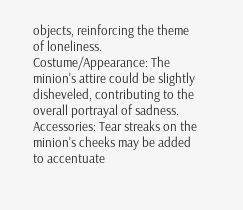objects, reinforcing the theme of loneliness. Costume/Appearance: The minion's attire could be slightly disheveled, contributing to the overall portrayal of sadness. Accessories: Tear streaks on the minion's cheeks may be added to accentuate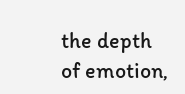the depth of emotion,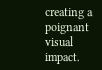creating a poignant visual impact.